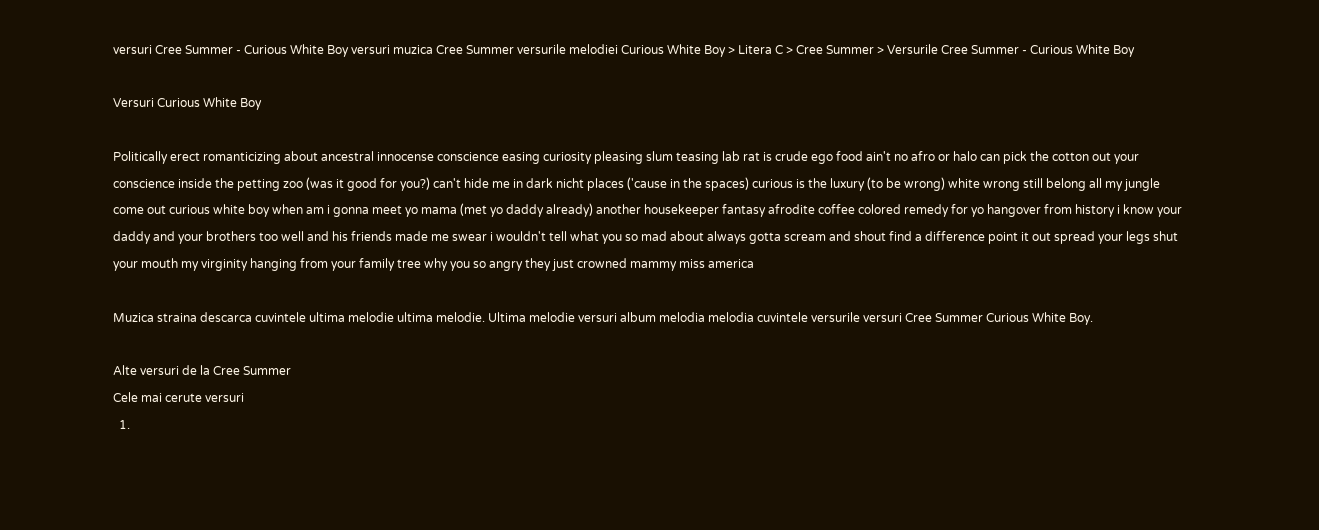versuri Cree Summer - Curious White Boy versuri muzica Cree Summer versurile melodiei Curious White Boy > Litera C > Cree Summer > Versurile Cree Summer - Curious White Boy

Versuri Curious White Boy

Politically erect romanticizing about ancestral innocense conscience easing curiosity pleasing slum teasing lab rat is crude ego food ain't no afro or halo can pick the cotton out your conscience inside the petting zoo (was it good for you?) can't hide me in dark nicht places ('cause in the spaces) curious is the luxury (to be wrong) white wrong still belong all my jungle come out curious white boy when am i gonna meet yo mama (met yo daddy already) another housekeeper fantasy afrodite coffee colored remedy for yo hangover from history i know your daddy and your brothers too well and his friends made me swear i wouldn't tell what you so mad about always gotta scream and shout find a difference point it out spread your legs shut your mouth my virginity hanging from your family tree why you so angry they just crowned mammy miss america

Muzica straina descarca cuvintele ultima melodie ultima melodie. Ultima melodie versuri album melodia melodia cuvintele versurile versuri Cree Summer Curious White Boy.

Alte versuri de la Cree Summer
Cele mai cerute versuri
  1.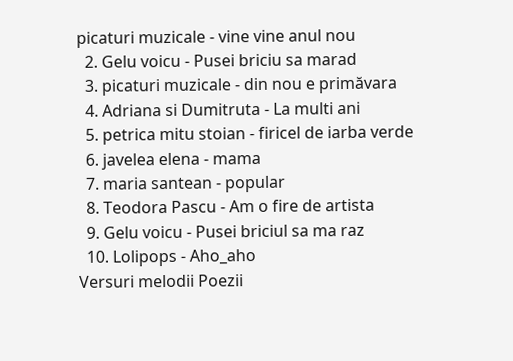picaturi muzicale - vine vine anul nou
  2. Gelu voicu - Pusei briciu sa marad
  3. picaturi muzicale - din nou e primăvara
  4. Adriana si Dumitruta - La multi ani
  5. petrica mitu stoian - firicel de iarba verde
  6. javelea elena - mama
  7. maria santean - popular
  8. Teodora Pascu - Am o fire de artista
  9. Gelu voicu - Pusei briciul sa ma raz
  10. Lolipops - Aho_aho
Versuri melodii Poezii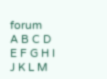forum
A B C D E F G H I J K L M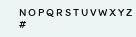N O P Q R S T U V W X Y Z #